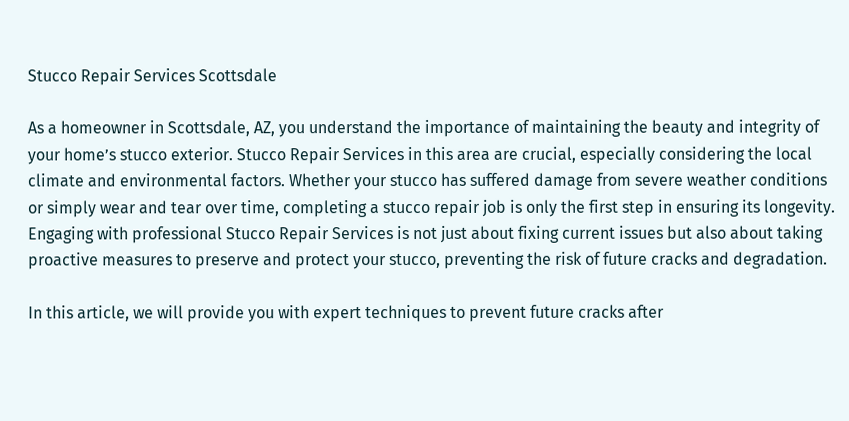Stucco Repair Services Scottsdale

As a homeowner in Scottsdale, AZ, you understand the importance of maintaining the beauty and integrity of your home’s stucco exterior. Stucco Repair Services in this area are crucial, especially considering the local climate and environmental factors. Whether your stucco has suffered damage from severe weather conditions or simply wear and tear over time, completing a stucco repair job is only the first step in ensuring its longevity. Engaging with professional Stucco Repair Services is not just about fixing current issues but also about taking proactive measures to preserve and protect your stucco, preventing the risk of future cracks and degradation.

In this article, we will provide you with expert techniques to prevent future cracks after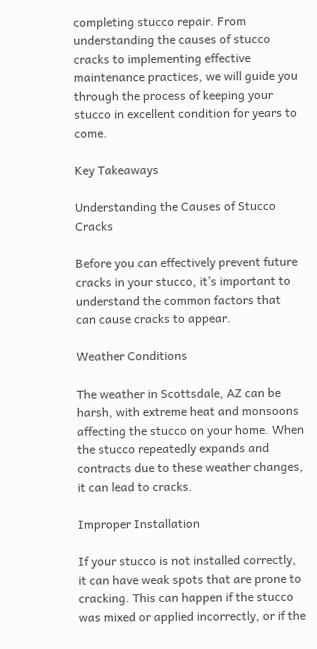completing stucco repair. From understanding the causes of stucco cracks to implementing effective maintenance practices, we will guide you through the process of keeping your stucco in excellent condition for years to come.

Key Takeaways

Understanding the Causes of Stucco Cracks

Before you can effectively prevent future cracks in your stucco, it’s important to understand the common factors that can cause cracks to appear.

Weather Conditions

The weather in Scottsdale, AZ can be harsh, with extreme heat and monsoons affecting the stucco on your home. When the stucco repeatedly expands and contracts due to these weather changes, it can lead to cracks.

Improper Installation

If your stucco is not installed correctly, it can have weak spots that are prone to cracking. This can happen if the stucco was mixed or applied incorrectly, or if the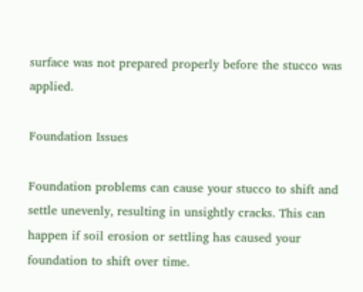surface was not prepared properly before the stucco was applied.

Foundation Issues

Foundation problems can cause your stucco to shift and settle unevenly, resulting in unsightly cracks. This can happen if soil erosion or settling has caused your foundation to shift over time.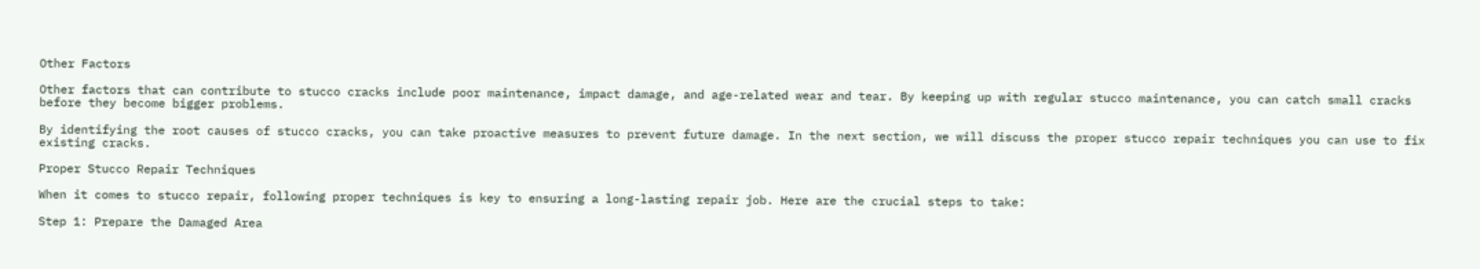Other Factors

Other factors that can contribute to stucco cracks include poor maintenance, impact damage, and age-related wear and tear. By keeping up with regular stucco maintenance, you can catch small cracks before they become bigger problems.

By identifying the root causes of stucco cracks, you can take proactive measures to prevent future damage. In the next section, we will discuss the proper stucco repair techniques you can use to fix existing cracks.

Proper Stucco Repair Techniques

When it comes to stucco repair, following proper techniques is key to ensuring a long-lasting repair job. Here are the crucial steps to take:

Step 1: Prepare the Damaged Area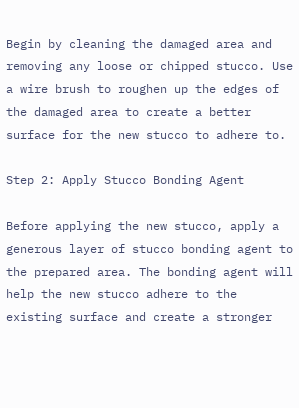Begin by cleaning the damaged area and removing any loose or chipped stucco. Use a wire brush to roughen up the edges of the damaged area to create a better surface for the new stucco to adhere to.

Step 2: Apply Stucco Bonding Agent

Before applying the new stucco, apply a generous layer of stucco bonding agent to the prepared area. The bonding agent will help the new stucco adhere to the existing surface and create a stronger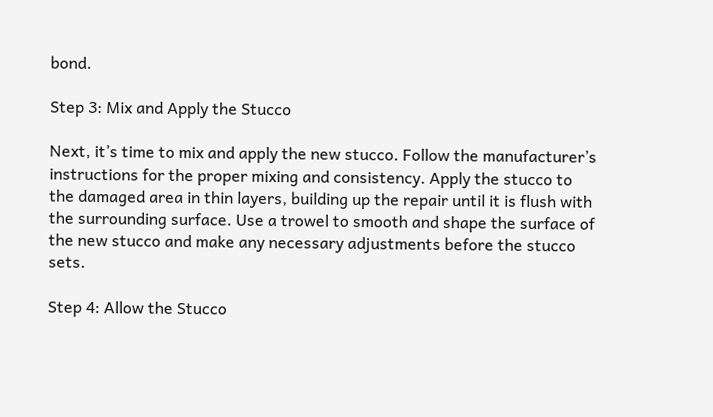bond.

Step 3: Mix and Apply the Stucco

Next, it’s time to mix and apply the new stucco. Follow the manufacturer’s instructions for the proper mixing and consistency. Apply the stucco to the damaged area in thin layers, building up the repair until it is flush with the surrounding surface. Use a trowel to smooth and shape the surface of the new stucco and make any necessary adjustments before the stucco sets.

Step 4: Allow the Stucco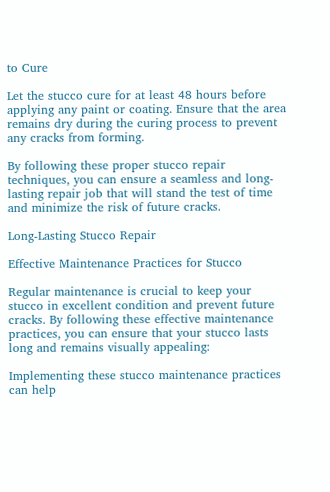to Cure

Let the stucco cure for at least 48 hours before applying any paint or coating. Ensure that the area remains dry during the curing process to prevent any cracks from forming.

By following these proper stucco repair techniques, you can ensure a seamless and long-lasting repair job that will stand the test of time and minimize the risk of future cracks.

Long-Lasting Stucco Repair

Effective Maintenance Practices for Stucco

Regular maintenance is crucial to keep your stucco in excellent condition and prevent future cracks. By following these effective maintenance practices, you can ensure that your stucco lasts long and remains visually appealing:

Implementing these stucco maintenance practices can help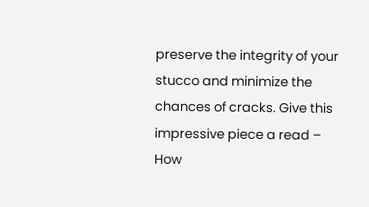preserve the integrity of your stucco and minimize the chances of cracks. Give this impressive piece a read – How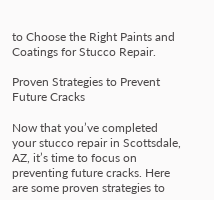to Choose the Right Paints and Coatings for Stucco Repair.

Proven Strategies to Prevent Future Cracks

Now that you’ve completed your stucco repair in Scottsdale, AZ, it’s time to focus on preventing future cracks. Here are some proven strategies to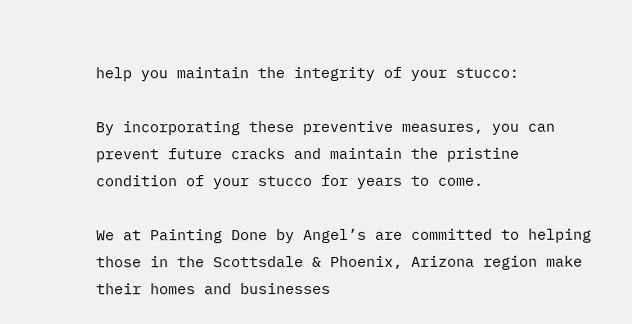help you maintain the integrity of your stucco:

By incorporating these preventive measures, you can prevent future cracks and maintain the pristine condition of your stucco for years to come.

We at Painting Done by Angel’s are committed to helping those in the Scottsdale & Phoenix, Arizona region make their homes and businesses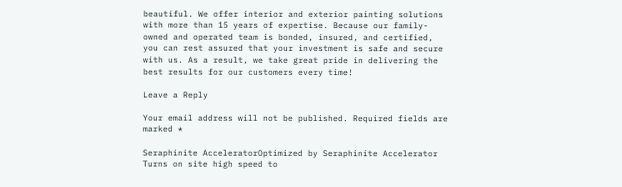beautiful. We offer interior and exterior painting solutions with more than 15 years of expertise. Because our family-owned and operated team is bonded, insured, and certified, you can rest assured that your investment is safe and secure with us. As a result, we take great pride in delivering the best results for our customers every time!

Leave a Reply

Your email address will not be published. Required fields are marked *

Seraphinite AcceleratorOptimized by Seraphinite Accelerator
Turns on site high speed to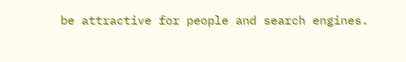be attractive for people and search engines.